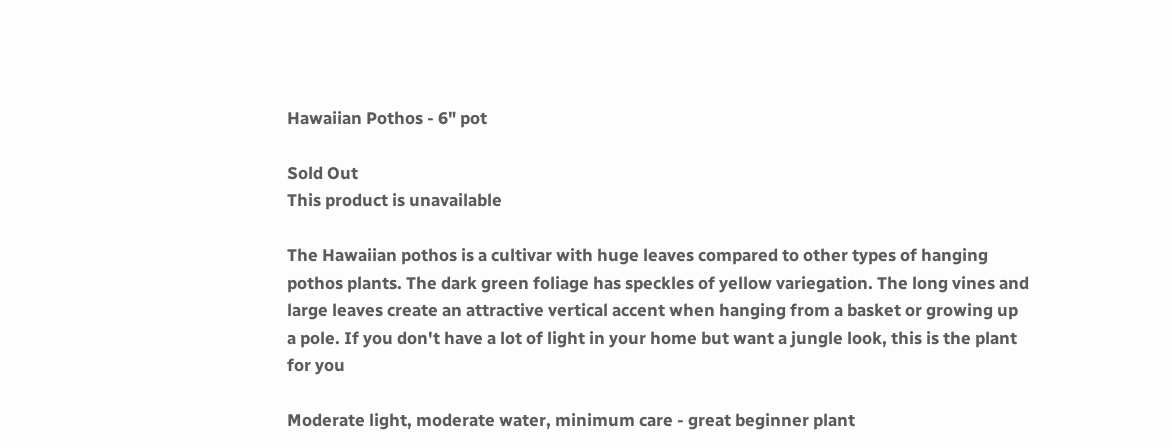Hawaiian Pothos - 6" pot

Sold Out
This product is unavailable

The Hawaiian pothos is a cultivar with huge leaves compared to other types of hanging pothos plants. The dark green foliage has speckles of yellow variegation. The long vines and large leaves create an attractive vertical accent when hanging from a basket or growing up a pole. If you don't have a lot of light in your home but want a jungle look, this is the plant for you

Moderate light, moderate water, minimum care - great beginner plant